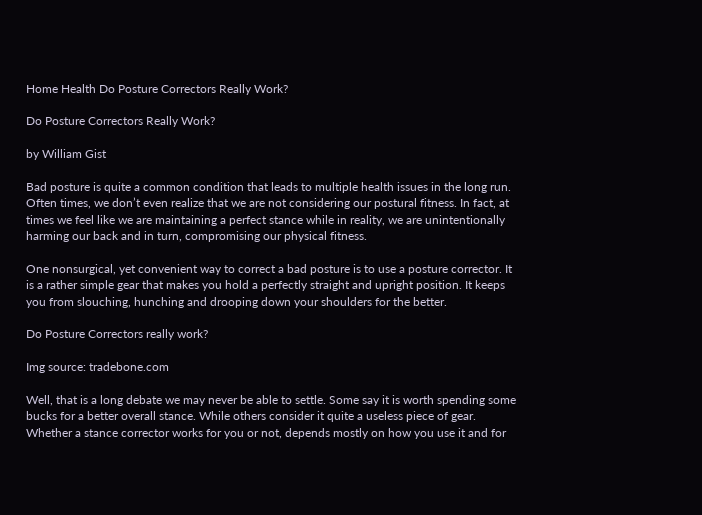Home Health Do Posture Correctors Really Work?

Do Posture Correctors Really Work?

by William Gist

Bad posture is quite a common condition that leads to multiple health issues in the long run. Often times, we don’t even realize that we are not considering our postural fitness. In fact, at times we feel like we are maintaining a perfect stance while in reality, we are unintentionally harming our back and in turn, compromising our physical fitness.

One nonsurgical, yet convenient way to correct a bad posture is to use a posture corrector. It is a rather simple gear that makes you hold a perfectly straight and upright position. It keeps you from slouching, hunching and drooping down your shoulders for the better.

Do Posture Correctors really work?

Img source: tradebone.com

Well, that is a long debate we may never be able to settle. Some say it is worth spending some bucks for a better overall stance. While others consider it quite a useless piece of gear. Whether a stance corrector works for you or not, depends mostly on how you use it and for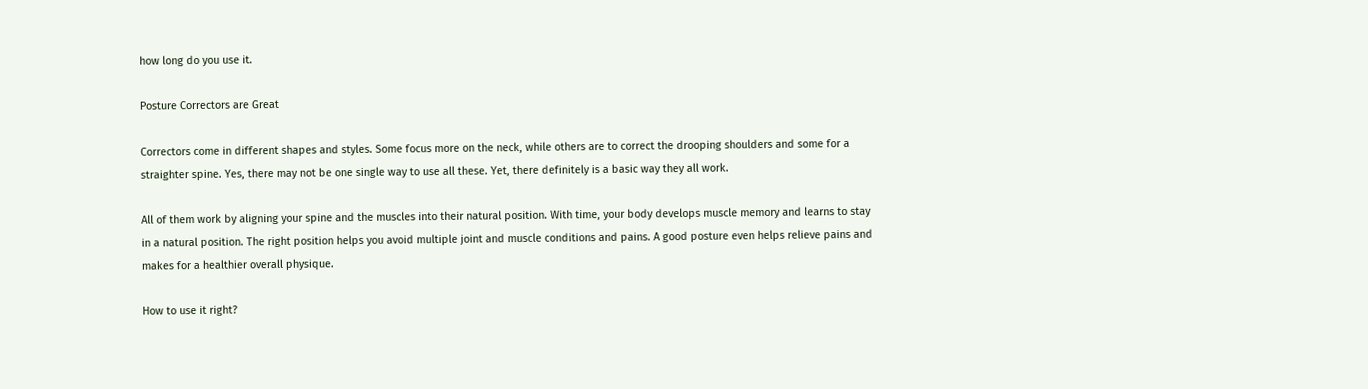how long do you use it.

Posture Correctors are Great

Correctors come in different shapes and styles. Some focus more on the neck, while others are to correct the drooping shoulders and some for a straighter spine. Yes, there may not be one single way to use all these. Yet, there definitely is a basic way they all work.

All of them work by aligning your spine and the muscles into their natural position. With time, your body develops muscle memory and learns to stay in a natural position. The right position helps you avoid multiple joint and muscle conditions and pains. A good posture even helps relieve pains and makes for a healthier overall physique.

How to use it right?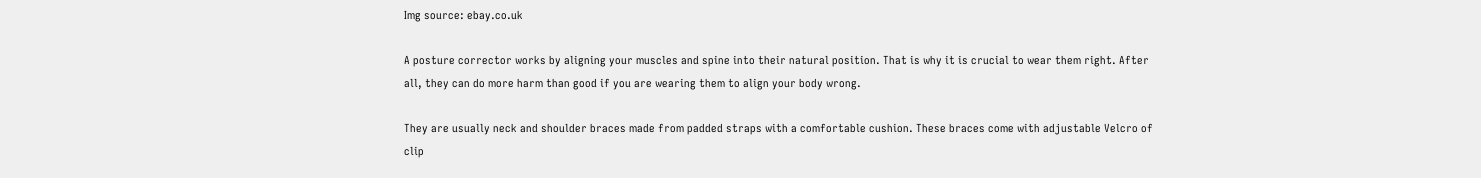Img source: ebay.co.uk

A posture corrector works by aligning your muscles and spine into their natural position. That is why it is crucial to wear them right. After all, they can do more harm than good if you are wearing them to align your body wrong.

They are usually neck and shoulder braces made from padded straps with a comfortable cushion. These braces come with adjustable Velcro of clip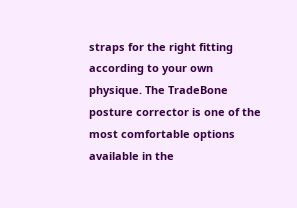straps for the right fitting according to your own physique. The TradeBone posture corrector is one of the most comfortable options available in the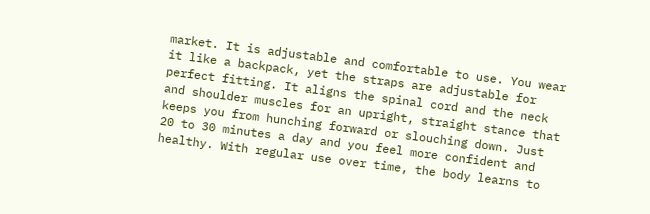market. It is adjustable and comfortable to use. You wear it like a backpack, yet the straps are adjustable for perfect fitting. It aligns the spinal cord and the neck and shoulder muscles for an upright, straight stance that keeps you from hunching forward or slouching down. Just 20 to 30 minutes a day and you feel more confident and healthy. With regular use over time, the body learns to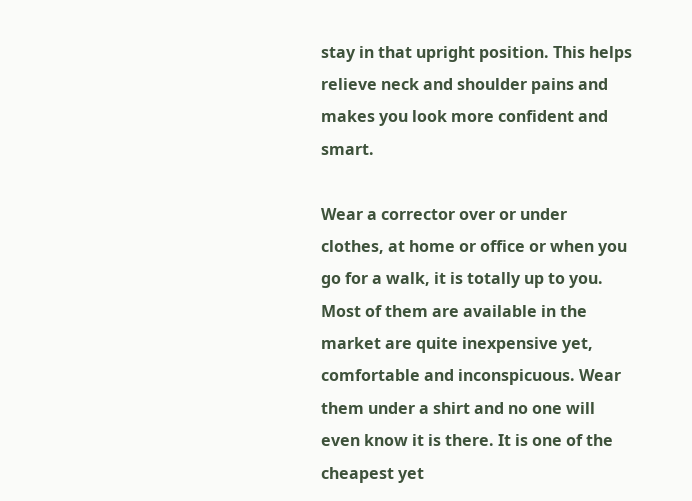stay in that upright position. This helps relieve neck and shoulder pains and makes you look more confident and smart.

Wear a corrector over or under clothes, at home or office or when you go for a walk, it is totally up to you. Most of them are available in the market are quite inexpensive yet, comfortable and inconspicuous. Wear them under a shirt and no one will even know it is there. It is one of the cheapest yet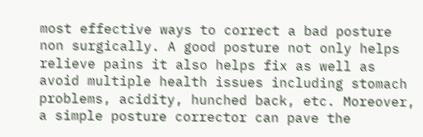most effective ways to correct a bad posture non surgically. A good posture not only helps relieve pains it also helps fix as well as avoid multiple health issues including stomach problems, acidity, hunched back, etc. Moreover, a simple posture corrector can pave the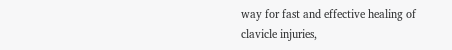way for fast and effective healing of clavicle injuries,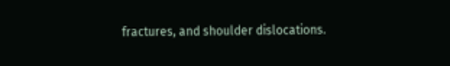fractures, and shoulder dislocations.